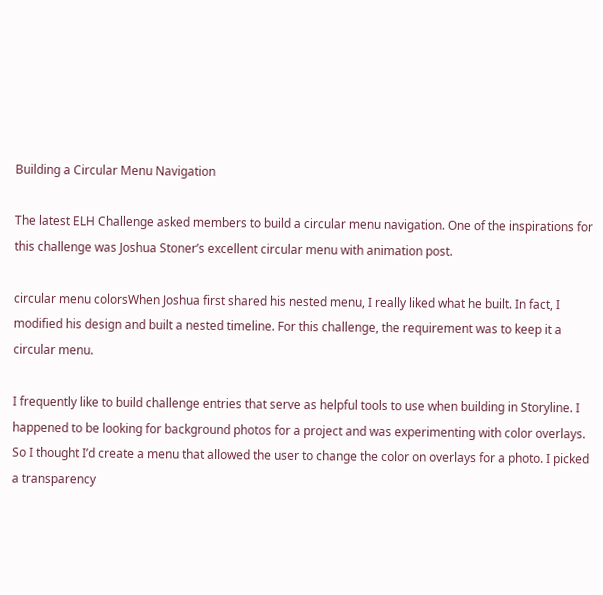Building a Circular Menu Navigation

The latest ELH Challenge asked members to build a circular menu navigation. One of the inspirations for this challenge was Joshua Stoner’s excellent circular menu with animation post.

circular menu colorsWhen Joshua first shared his nested menu, I really liked what he built. In fact, I modified his design and built a nested timeline. For this challenge, the requirement was to keep it a circular menu.

I frequently like to build challenge entries that serve as helpful tools to use when building in Storyline. I happened to be looking for background photos for a project and was experimenting with color overlays. So I thought I’d create a menu that allowed the user to change the color on overlays for a photo. I picked a transparency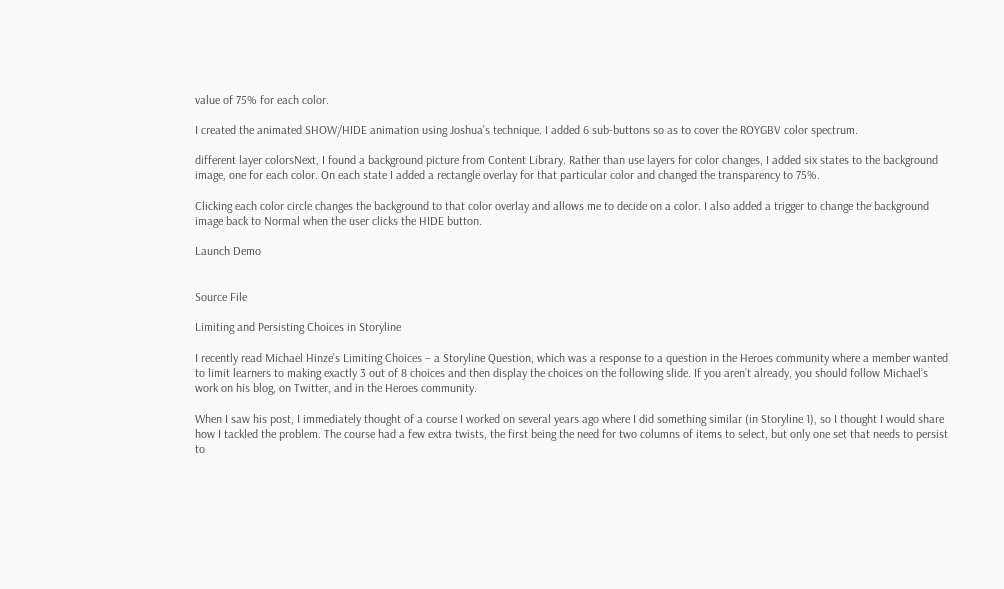value of 75% for each color.

I created the animated SHOW/HIDE animation using Joshua’s technique. I added 6 sub-buttons so as to cover the ROYGBV color spectrum.

different layer colorsNext, I found a background picture from Content Library. Rather than use layers for color changes, I added six states to the background image, one for each color. On each state I added a rectangle overlay for that particular color and changed the transparency to 75%.

Clicking each color circle changes the background to that color overlay and allows me to decide on a color. I also added a trigger to change the background image back to Normal when the user clicks the HIDE button.

Launch Demo


Source File

Limiting and Persisting Choices in Storyline

I recently read Michael Hinze’s Limiting Choices – a Storyline Question, which was a response to a question in the Heroes community where a member wanted to limit learners to making exactly 3 out of 8 choices and then display the choices on the following slide. If you aren’t already, you should follow Michael’s work on his blog, on Twitter, and in the Heroes community.

When I saw his post, I immediately thought of a course I worked on several years ago where I did something similar (in Storyline 1), so I thought I would share how I tackled the problem. The course had a few extra twists, the first being the need for two columns of items to select, but only one set that needs to persist to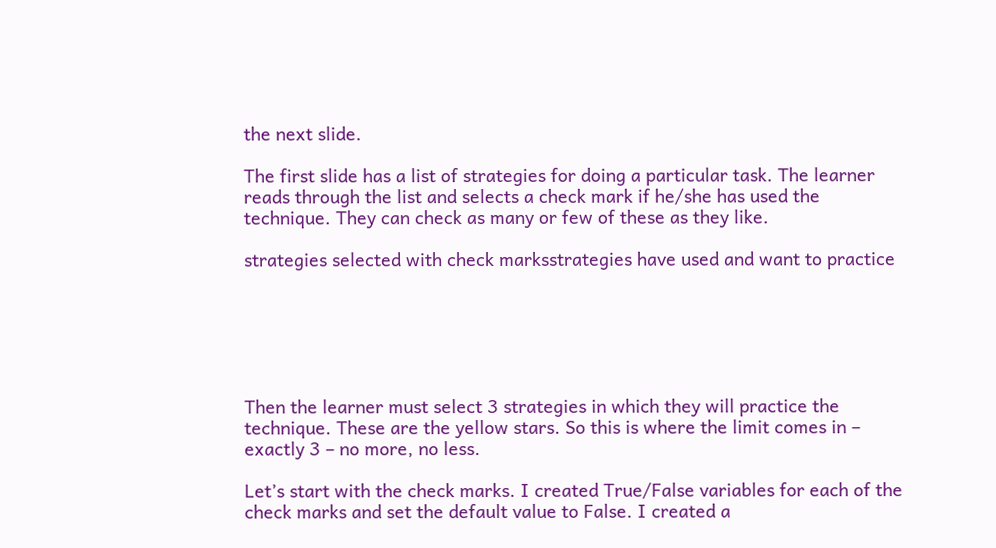the next slide.

The first slide has a list of strategies for doing a particular task. The learner reads through the list and selects a check mark if he/she has used the technique. They can check as many or few of these as they like.

strategies selected with check marksstrategies have used and want to practice






Then the learner must select 3 strategies in which they will practice the technique. These are the yellow stars. So this is where the limit comes in – exactly 3 – no more, no less.

Let’s start with the check marks. I created True/False variables for each of the check marks and set the default value to False. I created a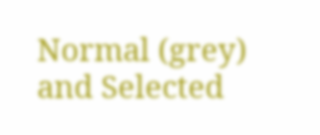Normal (grey) and Selected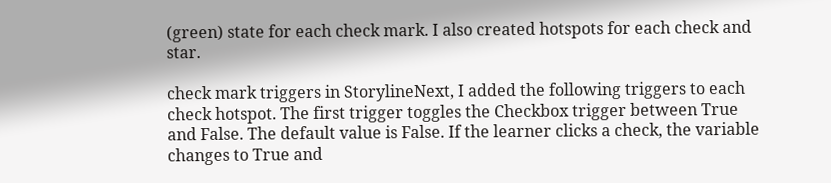(green) state for each check mark. I also created hotspots for each check and star.

check mark triggers in StorylineNext, I added the following triggers to each check hotspot. The first trigger toggles the Checkbox trigger between True and False. The default value is False. If the learner clicks a check, the variable changes to True and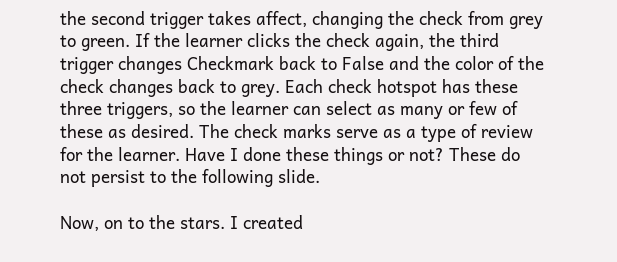the second trigger takes affect, changing the check from grey to green. If the learner clicks the check again, the third trigger changes Checkmark back to False and the color of the check changes back to grey. Each check hotspot has these three triggers, so the learner can select as many or few of these as desired. The check marks serve as a type of review for the learner. Have I done these things or not? These do not persist to the following slide.

Now, on to the stars. I created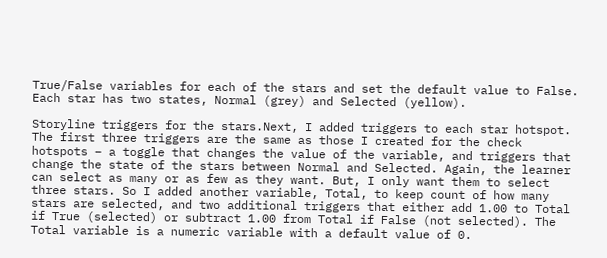True/False variables for each of the stars and set the default value to False. Each star has two states, Normal (grey) and Selected (yellow).

Storyline triggers for the stars.Next, I added triggers to each star hotspot. The first three triggers are the same as those I created for the check hotspots – a toggle that changes the value of the variable, and triggers that change the state of the stars between Normal and Selected. Again, the learner can select as many or as few as they want. But, I only want them to select three stars. So I added another variable, Total, to keep count of how many stars are selected, and two additional triggers that either add 1.00 to Total if True (selected) or subtract 1.00 from Total if False (not selected). The Total variable is a numeric variable with a default value of 0.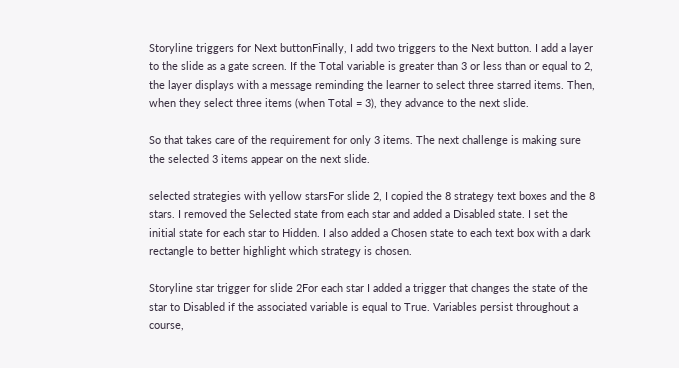Storyline triggers for Next buttonFinally, I add two triggers to the Next button. I add a layer to the slide as a gate screen. If the Total variable is greater than 3 or less than or equal to 2, the layer displays with a message reminding the learner to select three starred items. Then, when they select three items (when Total = 3), they advance to the next slide.

So that takes care of the requirement for only 3 items. The next challenge is making sure the selected 3 items appear on the next slide.

selected strategies with yellow starsFor slide 2, I copied the 8 strategy text boxes and the 8 stars. I removed the Selected state from each star and added a Disabled state. I set the initial state for each star to Hidden. I also added a Chosen state to each text box with a dark rectangle to better highlight which strategy is chosen.

Storyline star trigger for slide 2For each star I added a trigger that changes the state of the star to Disabled if the associated variable is equal to True. Variables persist throughout a course,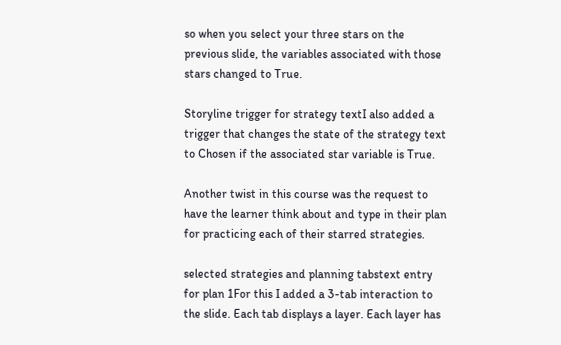so when you select your three stars on the previous slide, the variables associated with those stars changed to True.

Storyline trigger for strategy textI also added a trigger that changes the state of the strategy text to Chosen if the associated star variable is True.

Another twist in this course was the request to have the learner think about and type in their plan for practicing each of their starred strategies.

selected strategies and planning tabstext entry for plan 1For this I added a 3-tab interaction to the slide. Each tab displays a layer. Each layer has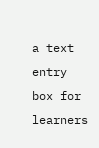a text entry box for learners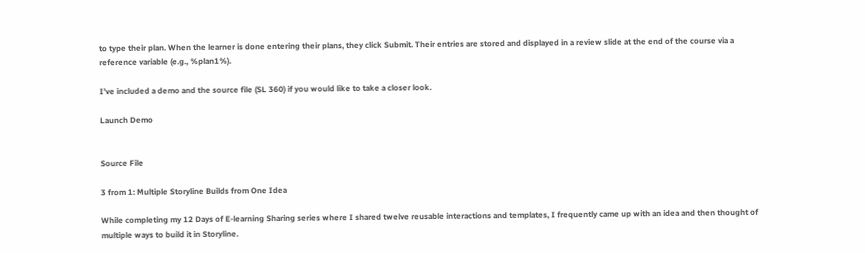to type their plan. When the learner is done entering their plans, they click Submit. Their entries are stored and displayed in a review slide at the end of the course via a reference variable (e.g., %plan1%).

I’ve included a demo and the source file (SL 360) if you would like to take a closer look.

Launch Demo


Source File

3 from 1: Multiple Storyline Builds from One Idea

While completing my 12 Days of E-learning Sharing series where I shared twelve reusable interactions and templates, I frequently came up with an idea and then thought of multiple ways to build it in Storyline.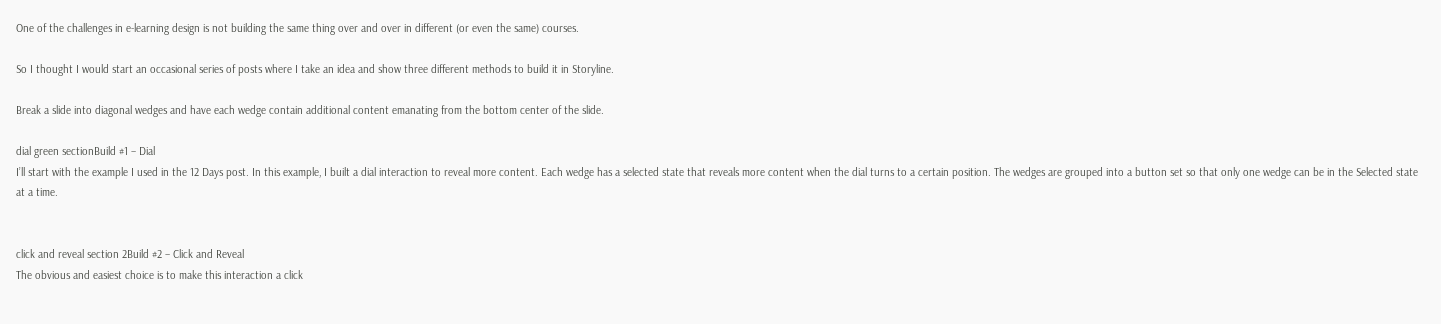One of the challenges in e-learning design is not building the same thing over and over in different (or even the same) courses.

So I thought I would start an occasional series of posts where I take an idea and show three different methods to build it in Storyline.

Break a slide into diagonal wedges and have each wedge contain additional content emanating from the bottom center of the slide.

dial green sectionBuild #1 – Dial
I’ll start with the example I used in the 12 Days post. In this example, I built a dial interaction to reveal more content. Each wedge has a selected state that reveals more content when the dial turns to a certain position. The wedges are grouped into a button set so that only one wedge can be in the Selected state at a time.


click and reveal section 2Build #2 – Click and Reveal
The obvious and easiest choice is to make this interaction a click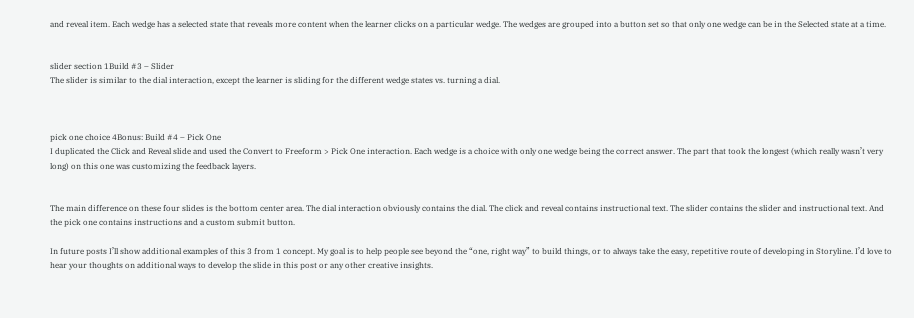and reveal item. Each wedge has a selected state that reveals more content when the learner clicks on a particular wedge. The wedges are grouped into a button set so that only one wedge can be in the Selected state at a time.


slider section 1Build #3 – Slider
The slider is similar to the dial interaction, except the learner is sliding for the different wedge states vs. turning a dial.



pick one choice 4Bonus: Build #4 – Pick One
I duplicated the Click and Reveal slide and used the Convert to Freeform > Pick One interaction. Each wedge is a choice with only one wedge being the correct answer. The part that took the longest (which really wasn’t very long) on this one was customizing the feedback layers.


The main difference on these four slides is the bottom center area. The dial interaction obviously contains the dial. The click and reveal contains instructional text. The slider contains the slider and instructional text. And the pick one contains instructions and a custom submit button.

In future posts I’ll show additional examples of this 3 from 1 concept. My goal is to help people see beyond the “one, right way” to build things, or to always take the easy, repetitive route of developing in Storyline. I’d love to hear your thoughts on additional ways to develop the slide in this post or any other creative insights.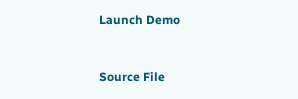Launch Demo


Source File